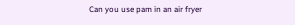Can you use pam in an air fryer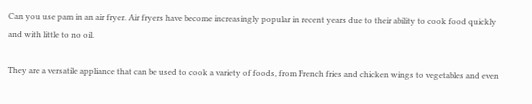Can you use pam in an air fryer. Air fryers have become increasingly popular in recent years due to their ability to cook food quickly and with little to no oil.

They are a versatile appliance that can be used to cook a variety of foods, from French fries and chicken wings to vegetables and even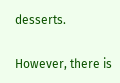desserts.

However, there is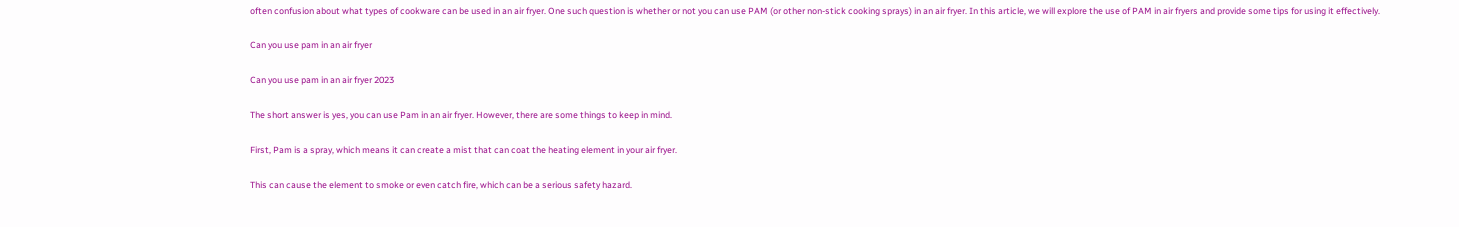often confusion about what types of cookware can be used in an air fryer. One such question is whether or not you can use PAM (or other non-stick cooking sprays) in an air fryer. In this article, we will explore the use of PAM in air fryers and provide some tips for using it effectively.

Can you use pam in an air fryer

Can you use pam in an air fryer 2023

The short answer is yes, you can use Pam in an air fryer. However, there are some things to keep in mind.

First, Pam is a spray, which means it can create a mist that can coat the heating element in your air fryer.

This can cause the element to smoke or even catch fire, which can be a serious safety hazard.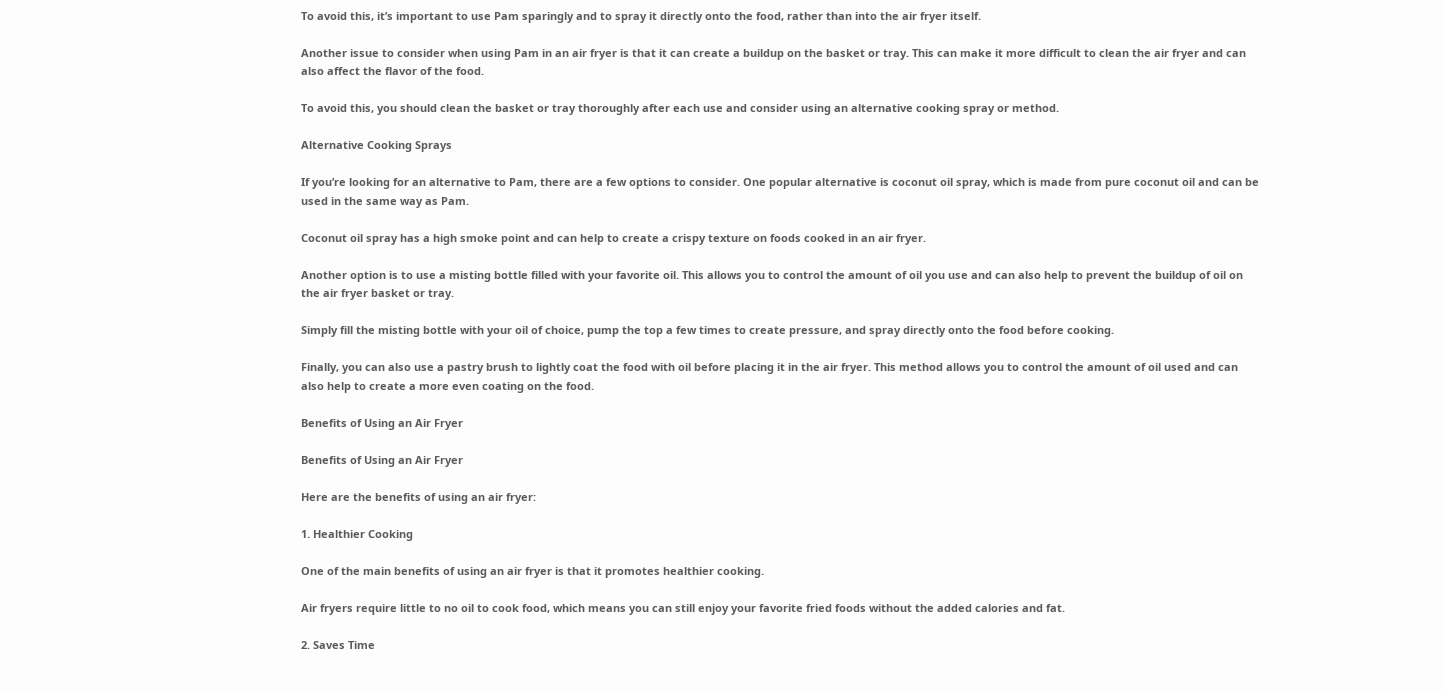To avoid this, it’s important to use Pam sparingly and to spray it directly onto the food, rather than into the air fryer itself.

Another issue to consider when using Pam in an air fryer is that it can create a buildup on the basket or tray. This can make it more difficult to clean the air fryer and can also affect the flavor of the food.

To avoid this, you should clean the basket or tray thoroughly after each use and consider using an alternative cooking spray or method.

Alternative Cooking Sprays

If you’re looking for an alternative to Pam, there are a few options to consider. One popular alternative is coconut oil spray, which is made from pure coconut oil and can be used in the same way as Pam.

Coconut oil spray has a high smoke point and can help to create a crispy texture on foods cooked in an air fryer.

Another option is to use a misting bottle filled with your favorite oil. This allows you to control the amount of oil you use and can also help to prevent the buildup of oil on the air fryer basket or tray.

Simply fill the misting bottle with your oil of choice, pump the top a few times to create pressure, and spray directly onto the food before cooking.

Finally, you can also use a pastry brush to lightly coat the food with oil before placing it in the air fryer. This method allows you to control the amount of oil used and can also help to create a more even coating on the food.

Benefits of Using an Air Fryer

Benefits of Using an Air Fryer

Here are the benefits of using an air fryer:

1. Healthier Cooking

One of the main benefits of using an air fryer is that it promotes healthier cooking.

Air fryers require little to no oil to cook food, which means you can still enjoy your favorite fried foods without the added calories and fat.

2. Saves Time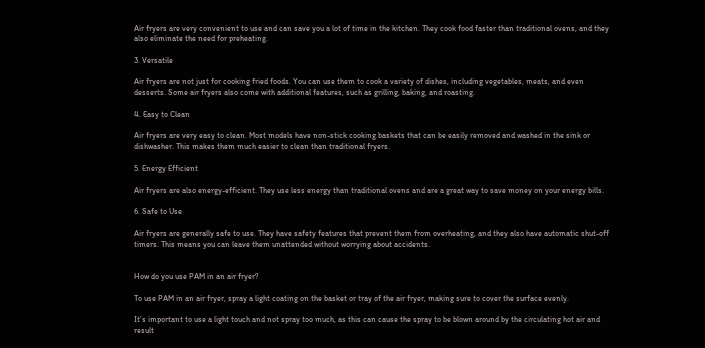Air fryers are very convenient to use and can save you a lot of time in the kitchen. They cook food faster than traditional ovens, and they also eliminate the need for preheating.

3. Versatile

Air fryers are not just for cooking fried foods. You can use them to cook a variety of dishes, including vegetables, meats, and even desserts. Some air fryers also come with additional features, such as grilling, baking, and roasting.

4. Easy to Clean

Air fryers are very easy to clean. Most models have non-stick cooking baskets that can be easily removed and washed in the sink or dishwasher. This makes them much easier to clean than traditional fryers.

5. Energy Efficient

Air fryers are also energy-efficient. They use less energy than traditional ovens and are a great way to save money on your energy bills.

6. Safe to Use

Air fryers are generally safe to use. They have safety features that prevent them from overheating, and they also have automatic shut-off timers. This means you can leave them unattended without worrying about accidents.


How do you use PAM in an air fryer?

To use PAM in an air fryer, spray a light coating on the basket or tray of the air fryer, making sure to cover the surface evenly.

It’s important to use a light touch and not spray too much, as this can cause the spray to be blown around by the circulating hot air and result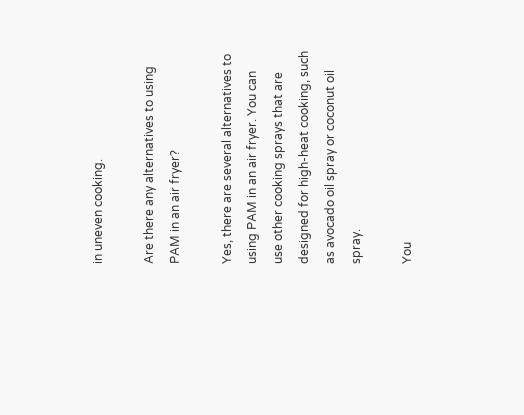in uneven cooking.

Are there any alternatives to using PAM in an air fryer?

Yes, there are several alternatives to using PAM in an air fryer. You can use other cooking sprays that are designed for high-heat cooking, such as avocado oil spray or coconut oil spray.

You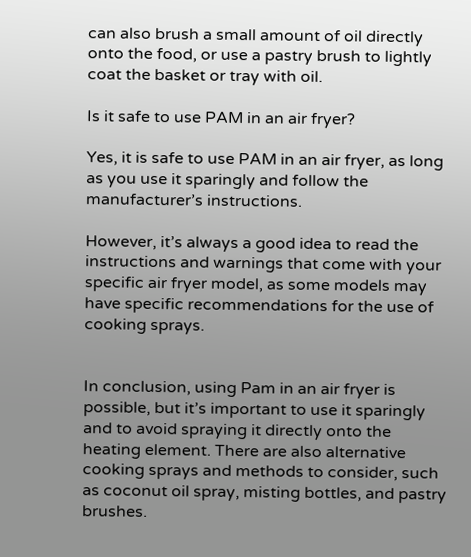can also brush a small amount of oil directly onto the food, or use a pastry brush to lightly coat the basket or tray with oil.

Is it safe to use PAM in an air fryer?

Yes, it is safe to use PAM in an air fryer, as long as you use it sparingly and follow the manufacturer’s instructions.

However, it’s always a good idea to read the instructions and warnings that come with your specific air fryer model, as some models may have specific recommendations for the use of cooking sprays.


In conclusion, using Pam in an air fryer is possible, but it’s important to use it sparingly and to avoid spraying it directly onto the heating element. There are also alternative cooking sprays and methods to consider, such as coconut oil spray, misting bottles, and pastry brushes.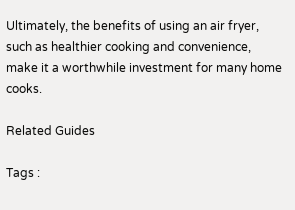Ultimately, the benefits of using an air fryer, such as healthier cooking and convenience, make it a worthwhile investment for many home cooks.

Related Guides

Tags :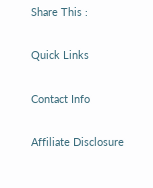Share This :

Quick Links

Contact Info

Affiliate Disclosure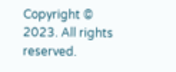Copyright © 2023. All rights reserved.